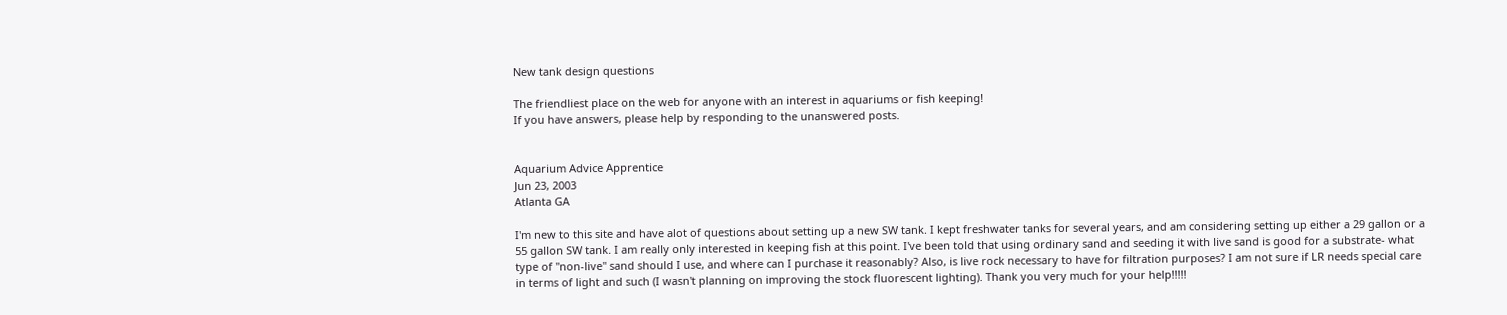New tank design questions

The friendliest place on the web for anyone with an interest in aquariums or fish keeping!
If you have answers, please help by responding to the unanswered posts.


Aquarium Advice Apprentice
Jun 23, 2003
Atlanta GA

I'm new to this site and have alot of questions about setting up a new SW tank. I kept freshwater tanks for several years, and am considering setting up either a 29 gallon or a 55 gallon SW tank. I am really only interested in keeping fish at this point. I've been told that using ordinary sand and seeding it with live sand is good for a substrate- what type of "non-live" sand should I use, and where can I purchase it reasonably? Also, is live rock necessary to have for filtration purposes? I am not sure if LR needs special care in terms of light and such (I wasn't planning on improving the stock fluorescent lighting). Thank you very much for your help!!!!!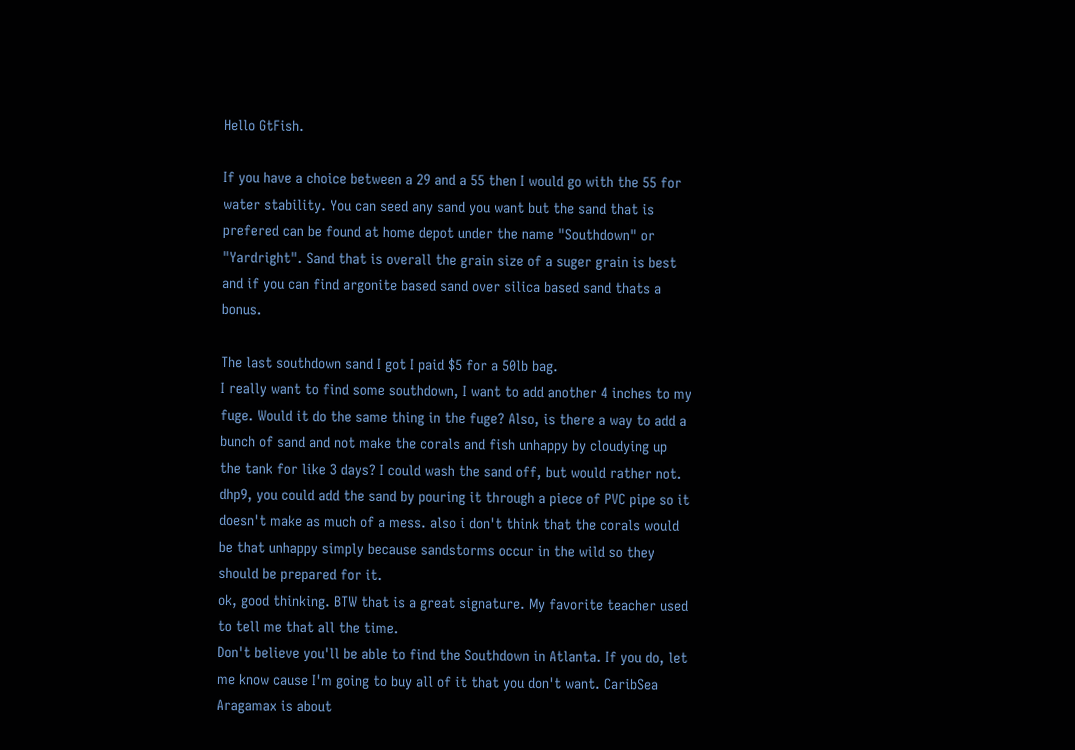Hello GtFish.

If you have a choice between a 29 and a 55 then I would go with the 55 for water stability. You can seed any sand you want but the sand that is prefered can be found at home depot under the name "Southdown" or "Yardright". Sand that is overall the grain size of a suger grain is best and if you can find argonite based sand over silica based sand thats a bonus.

The last southdown sand I got I paid $5 for a 50lb bag.
I really want to find some southdown, I want to add another 4 inches to my fuge. Would it do the same thing in the fuge? Also, is there a way to add a bunch of sand and not make the corals and fish unhappy by cloudying up the tank for like 3 days? I could wash the sand off, but would rather not.
dhp9, you could add the sand by pouring it through a piece of PVC pipe so it doesn't make as much of a mess. also i don't think that the corals would be that unhappy simply because sandstorms occur in the wild so they should be prepared for it.
ok, good thinking. BTW that is a great signature. My favorite teacher used to tell me that all the time.
Don't believe you'll be able to find the Southdown in Atlanta. If you do, let me know cause I'm going to buy all of it that you don't want. CaribSea Aragamax is about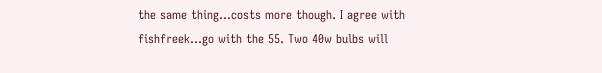the same thing...costs more though. I agree with fishfreek...go with the 55. Two 40w bulbs will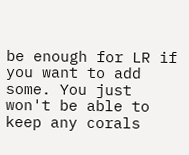be enough for LR if you want to add some. You just won't be able to keep any corals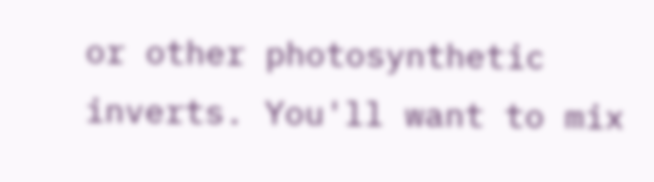or other photosynthetic inverts. You'll want to mix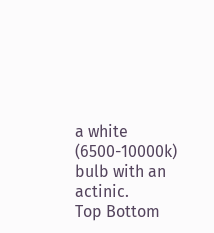a white (6500-10000k) bulb with an actinic.
Top Bottom